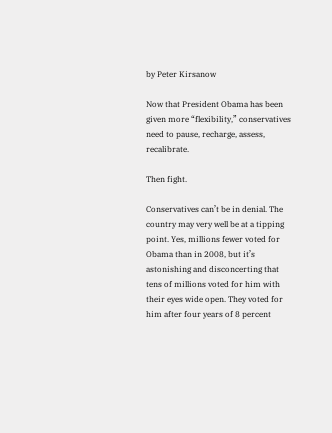by Peter Kirsanow

Now that President Obama has been given more “flexibility,” conservatives need to pause, recharge, assess, recalibrate.

Then fight.

Conservatives can’t be in denial. The country may very well be at a tipping point. Yes, millions fewer voted for Obama than in 2008, but it’s astonishing and disconcerting that tens of millions voted for him with their eyes wide open. They voted for him after four years of 8 percent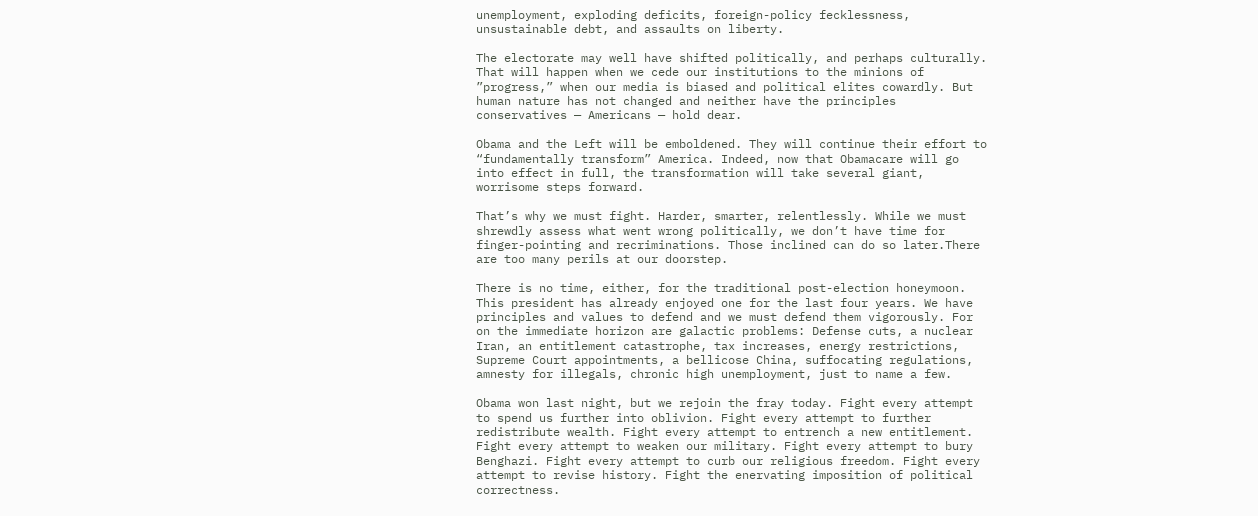unemployment, exploding deficits, foreign-policy fecklessness, unsustainable debt, and assaults on liberty.

The electorate may well have shifted politically, and perhaps culturally. That will happen when we cede our institutions to the minions of  ”progress,” when our media is biased and political elites cowardly. But human nature has not changed and neither have the principles conservatives — Americans — hold dear.

Obama and the Left will be emboldened. They will continue their effort to “fundamentally transform” America. Indeed, now that Obamacare will go into effect in full, the transformation will take several giant, worrisome steps forward.

That’s why we must fight. Harder, smarter, relentlessly. While we must shrewdly assess what went wrong politically, we don’t have time for finger-pointing and recriminations. Those inclined can do so later.There are too many perils at our doorstep.

There is no time, either, for the traditional post-election honeymoon. This president has already enjoyed one for the last four years. We have principles and values to defend and we must defend them vigorously. For on the immediate horizon are galactic problems: Defense cuts, a nuclear Iran, an entitlement catastrophe, tax increases, energy restrictions, Supreme Court appointments, a bellicose China, suffocating regulations, amnesty for illegals, chronic high unemployment, just to name a few.

Obama won last night, but we rejoin the fray today. Fight every attempt to spend us further into oblivion. Fight every attempt to further redistribute wealth. Fight every attempt to entrench a new entitlement. Fight every attempt to weaken our military. Fight every attempt to bury Benghazi. Fight every attempt to curb our religious freedom. Fight every attempt to revise history. Fight the enervating imposition of political correctness.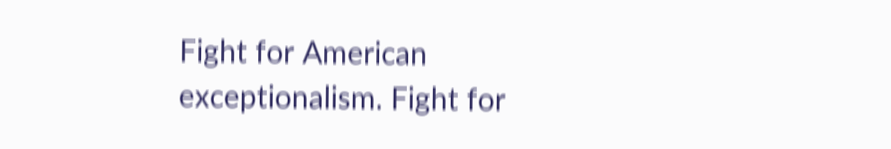Fight for American exceptionalism. Fight for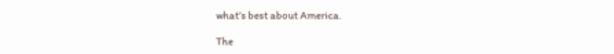what’s best about America.

The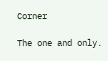Corner

The one and only.